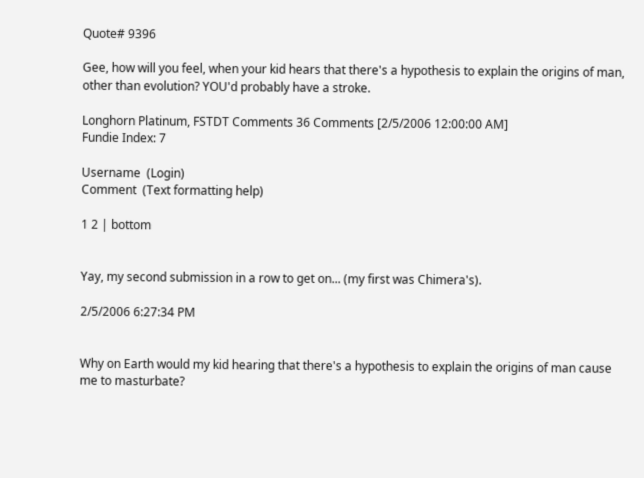Quote# 9396

Gee, how will you feel, when your kid hears that there's a hypothesis to explain the origins of man, other than evolution? YOU'd probably have a stroke.

Longhorn Platinum, FSTDT Comments 36 Comments [2/5/2006 12:00:00 AM]
Fundie Index: 7

Username  (Login)
Comment  (Text formatting help)

1 2 | bottom


Yay, my second submission in a row to get on... (my first was Chimera's).

2/5/2006 6:27:34 PM


Why on Earth would my kid hearing that there's a hypothesis to explain the origins of man cause me to masturbate?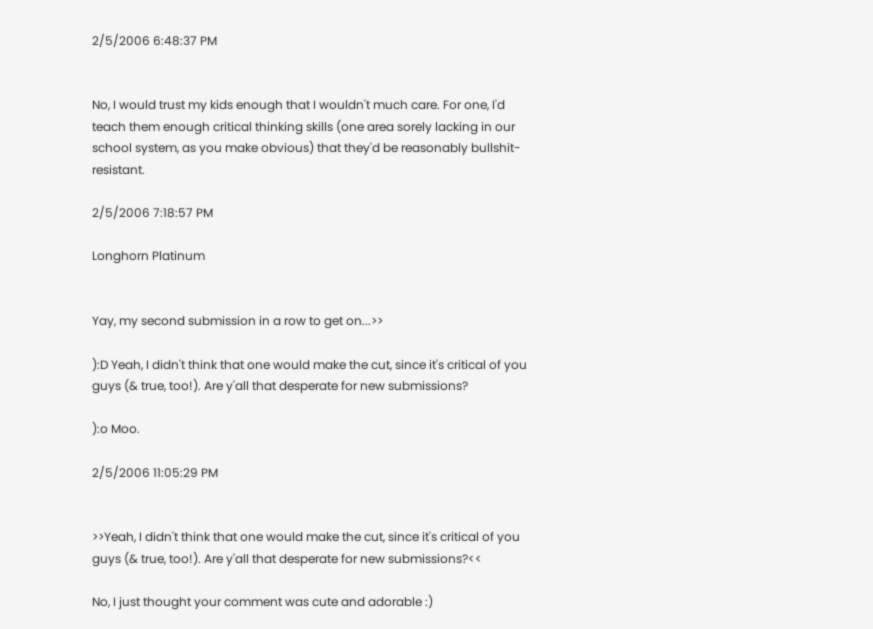2/5/2006 6:48:37 PM


No, I would trust my kids enough that I wouldn't much care. For one, I'd teach them enough critical thinking skills (one area sorely lacking in our school system, as you make obvious) that they'd be reasonably bullshit-resistant.

2/5/2006 7:18:57 PM

Longhorn Platinum


Yay, my second submission in a row to get on...>>

):D Yeah, I didn't think that one would make the cut, since it's critical of you guys (& true, too!). Are y'all that desperate for new submissions?

):o Moo.

2/5/2006 11:05:29 PM


>>Yeah, I didn't think that one would make the cut, since it's critical of you guys (& true, too!). Are y'all that desperate for new submissions?<<

No, I just thought your comment was cute and adorable :)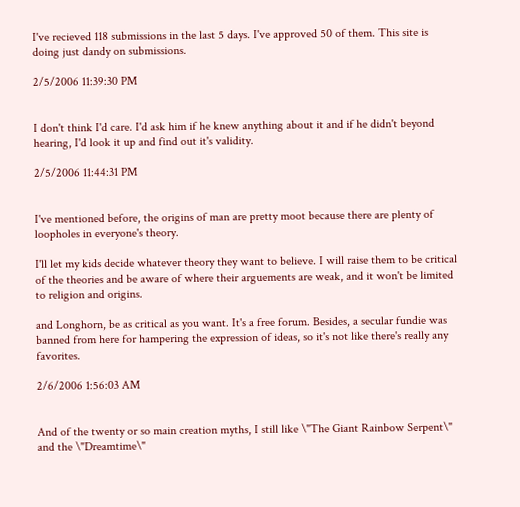I've recieved 118 submissions in the last 5 days. I've approved 50 of them. This site is doing just dandy on submissions.

2/5/2006 11:39:30 PM


I don't think I'd care. I'd ask him if he knew anything about it and if he didn't beyond hearing, I'd look it up and find out it's validity.

2/5/2006 11:44:31 PM


I've mentioned before, the origins of man are pretty moot because there are plenty of loopholes in everyone's theory.

I'll let my kids decide whatever theory they want to believe. I will raise them to be critical of the theories and be aware of where their arguements are weak, and it won't be limited to religion and origins.

and Longhorn, be as critical as you want. It's a free forum. Besides, a secular fundie was banned from here for hampering the expression of ideas, so it's not like there's really any favorites.

2/6/2006 1:56:03 AM


And of the twenty or so main creation myths, I still like \"The Giant Rainbow Serpent\" and the \"Dreamtime\"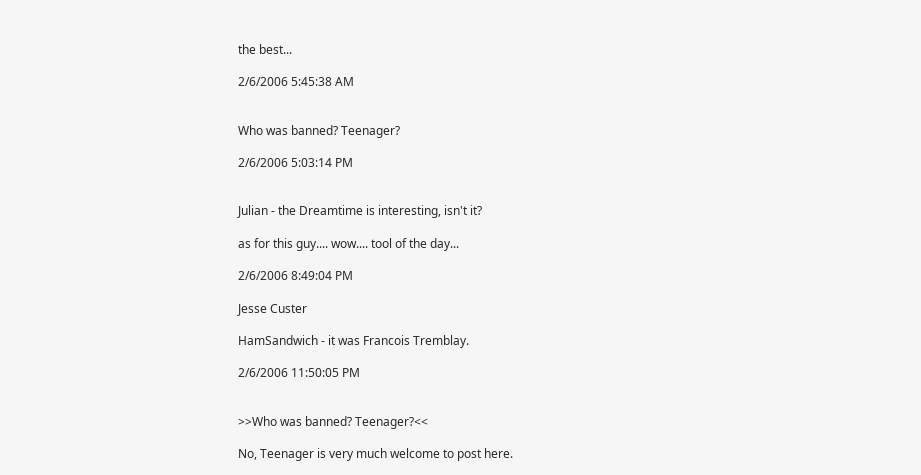the best...

2/6/2006 5:45:38 AM


Who was banned? Teenager?

2/6/2006 5:03:14 PM


Julian - the Dreamtime is interesting, isn't it?

as for this guy.... wow.... tool of the day...

2/6/2006 8:49:04 PM

Jesse Custer

HamSandwich - it was Francois Tremblay.

2/6/2006 11:50:05 PM


>>Who was banned? Teenager?<<

No, Teenager is very much welcome to post here.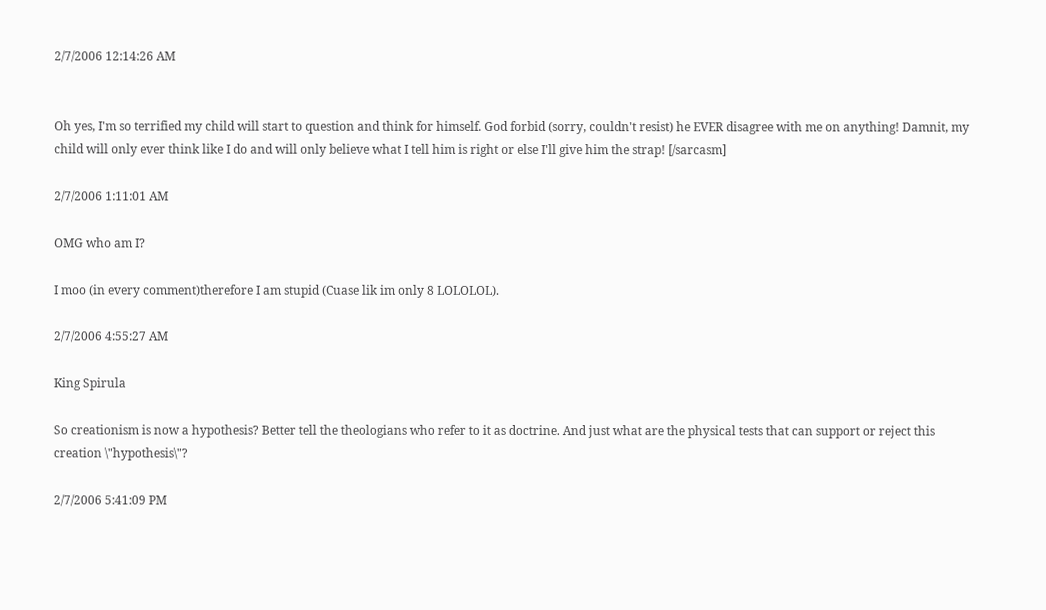2/7/2006 12:14:26 AM


Oh yes, I'm so terrified my child will start to question and think for himself. God forbid (sorry, couldn't resist) he EVER disagree with me on anything! Damnit, my child will only ever think like I do and will only believe what I tell him is right or else I'll give him the strap! [/sarcasm]

2/7/2006 1:11:01 AM

OMG who am I?

I moo (in every comment)therefore I am stupid (Cuase lik im only 8 LOLOLOL).

2/7/2006 4:55:27 AM

King Spirula

So creationism is now a hypothesis? Better tell the theologians who refer to it as doctrine. And just what are the physical tests that can support or reject this creation \"hypothesis\"?

2/7/2006 5:41:09 PM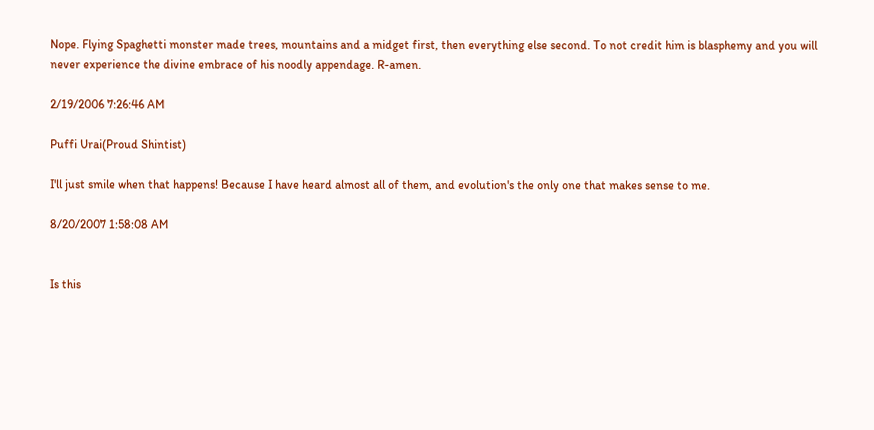Nope. Flying Spaghetti monster made trees, mountains and a midget first, then everything else second. To not credit him is blasphemy and you will never experience the divine embrace of his noodly appendage. R-amen.

2/19/2006 7:26:46 AM

Puffi Urai(Proud Shintist)

I'll just smile when that happens! Because I have heard almost all of them, and evolution's the only one that makes sense to me.

8/20/2007 1:58:08 AM


Is this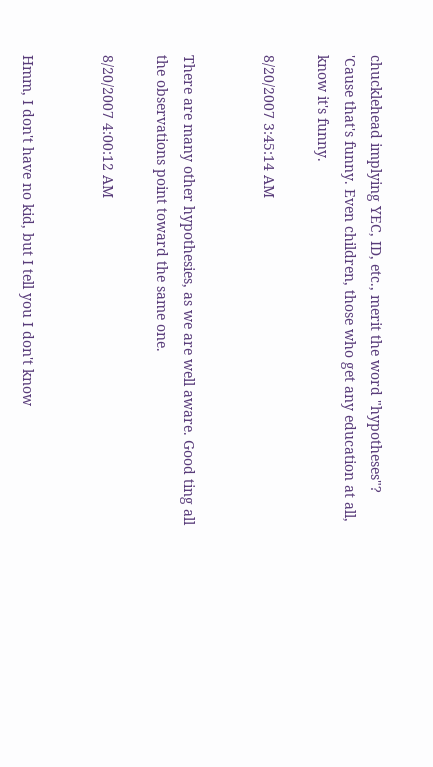chucklehead implying YEC, ID, etc., merit the word "hypotheses"? 'Cause that's funny. Even children, those who get any education at all, know it's funny.

8/20/2007 3:45:14 AM


There are many other hypothesies, as we are well aware. Good ting all the observations point toward the same one.

8/20/2007 4:00:12 AM


Hmm, I don't have no kid, but I tell you I don't know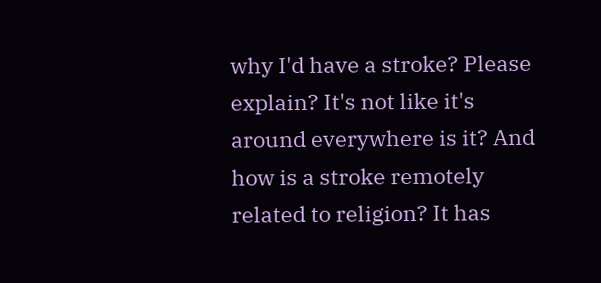why I'd have a stroke? Please explain? It's not like it's around everywhere is it? And how is a stroke remotely related to religion? It has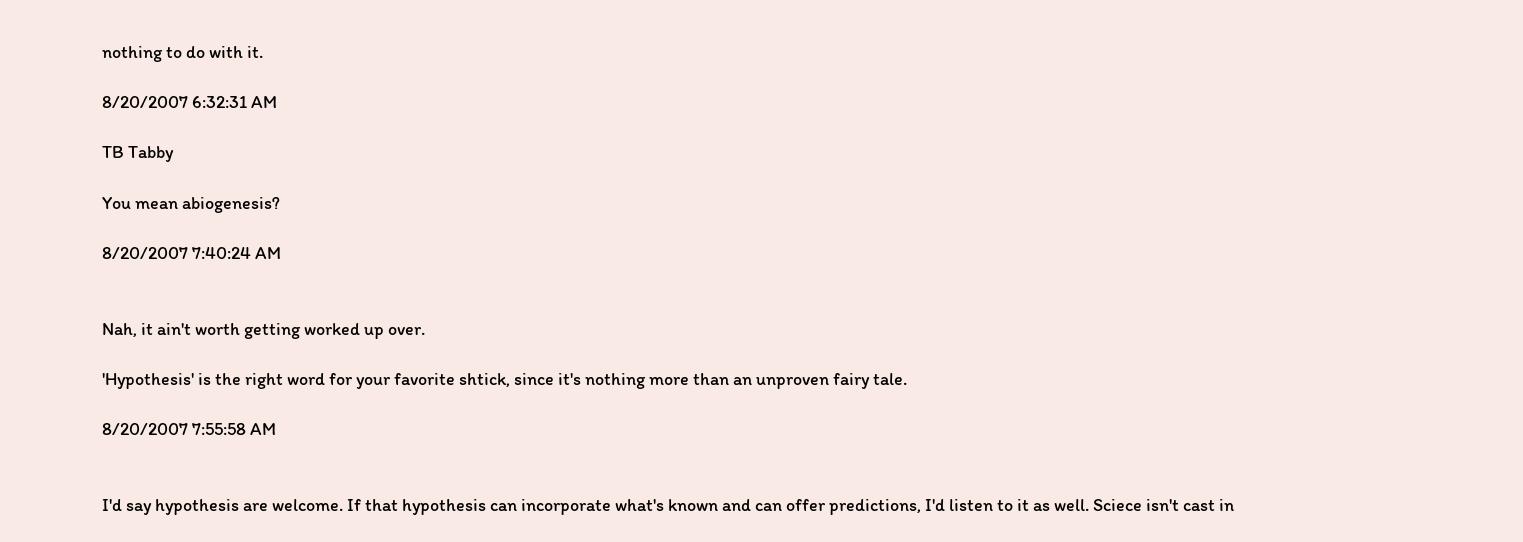nothing to do with it.

8/20/2007 6:32:31 AM

TB Tabby

You mean abiogenesis?

8/20/2007 7:40:24 AM


Nah, it ain't worth getting worked up over.

'Hypothesis' is the right word for your favorite shtick, since it's nothing more than an unproven fairy tale.

8/20/2007 7:55:58 AM


I'd say hypothesis are welcome. If that hypothesis can incorporate what's known and can offer predictions, I'd listen to it as well. Sciece isn't cast in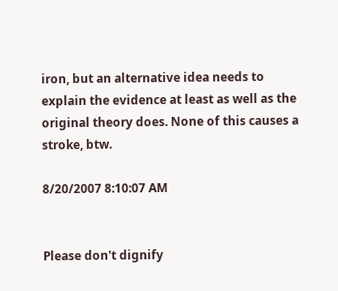iron, but an alternative idea needs to explain the evidence at least as well as the original theory does. None of this causes a stroke, btw.

8/20/2007 8:10:07 AM


Please don't dignify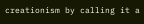creationism by calling it a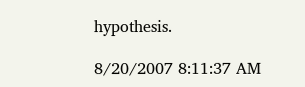hypothesis.

8/20/2007 8:11:37 AM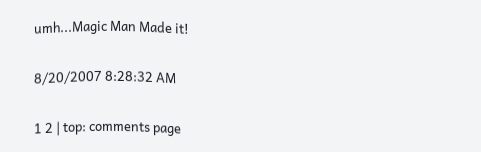umh...Magic Man Made it!

8/20/2007 8:28:32 AM

1 2 | top: comments page